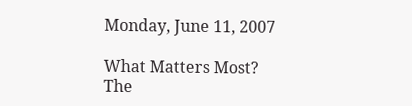Monday, June 11, 2007

What Matters Most? The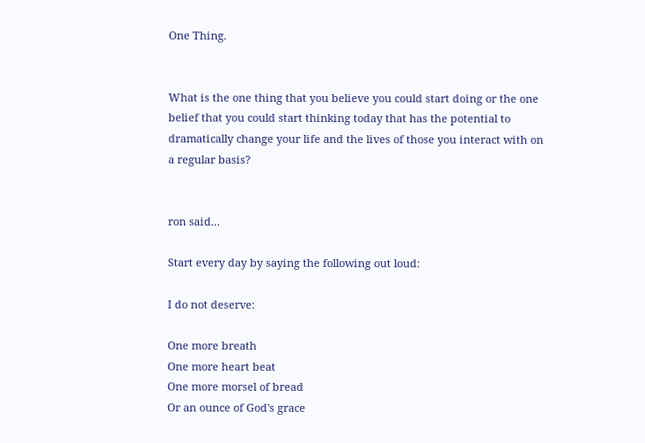One Thing.


What is the one thing that you believe you could start doing or the one belief that you could start thinking today that has the potential to dramatically change your life and the lives of those you interact with on a regular basis?


ron said...

Start every day by saying the following out loud:

I do not deserve:

One more breath
One more heart beat
One more morsel of bread
Or an ounce of God's grace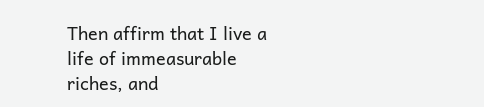Then affirm that I live a life of immeasurable riches, and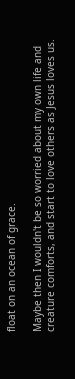float on an ocean of grace.

Maybe then I wouldn't be so worried about my own life and creature comforts, and start to love others as Jesus loves us.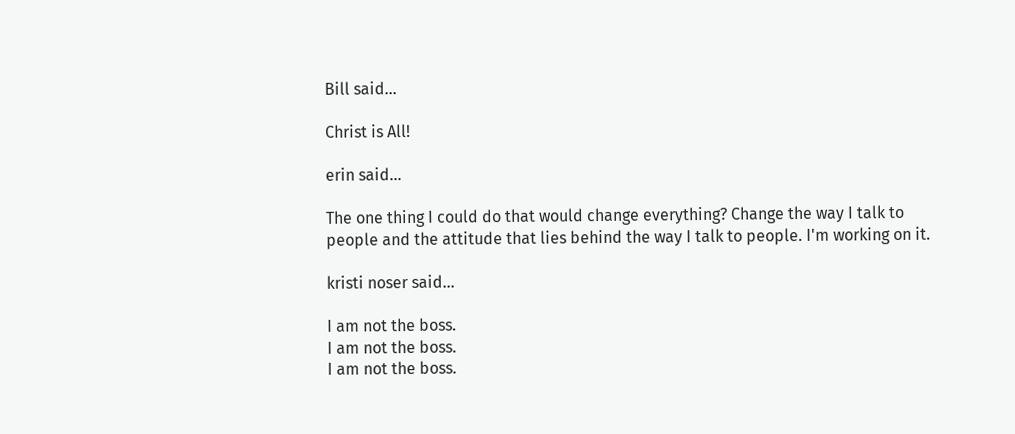Bill said...

Christ is All!

erin said...

The one thing I could do that would change everything? Change the way I talk to people and the attitude that lies behind the way I talk to people. I'm working on it.

kristi noser said...

I am not the boss.
I am not the boss.
I am not the boss.